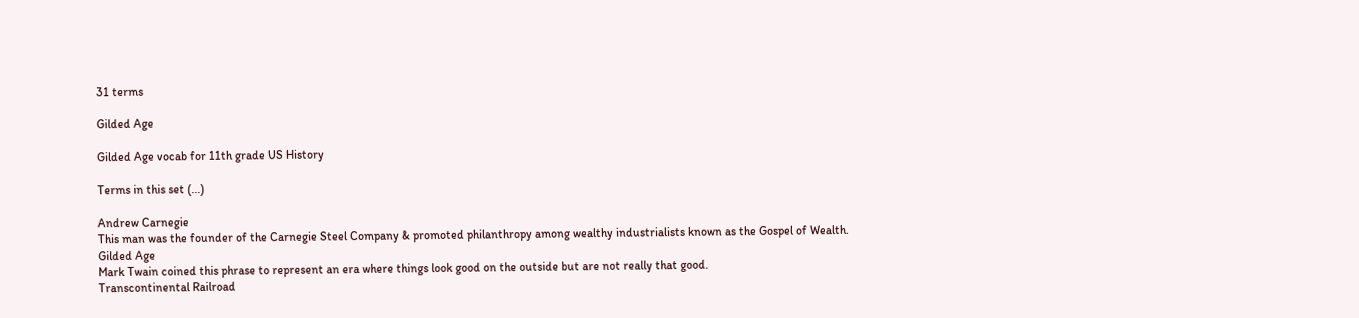31 terms

Gilded Age

Gilded Age vocab for 11th grade US History

Terms in this set (...)

Andrew Carnegie
This man was the founder of the Carnegie Steel Company & promoted philanthropy among wealthy industrialists known as the Gospel of Wealth.
Gilded Age
Mark Twain coined this phrase to represent an era where things look good on the outside but are not really that good.
Transcontinental Railroad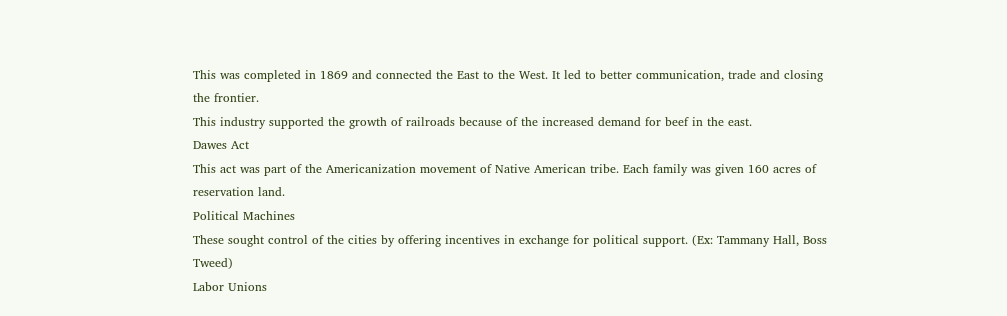This was completed in 1869 and connected the East to the West. It led to better communication, trade and closing the frontier.
This industry supported the growth of railroads because of the increased demand for beef in the east.
Dawes Act
This act was part of the Americanization movement of Native American tribe. Each family was given 160 acres of reservation land.
Political Machines
These sought control of the cities by offering incentives in exchange for political support. (Ex: Tammany Hall, Boss Tweed)
Labor Unions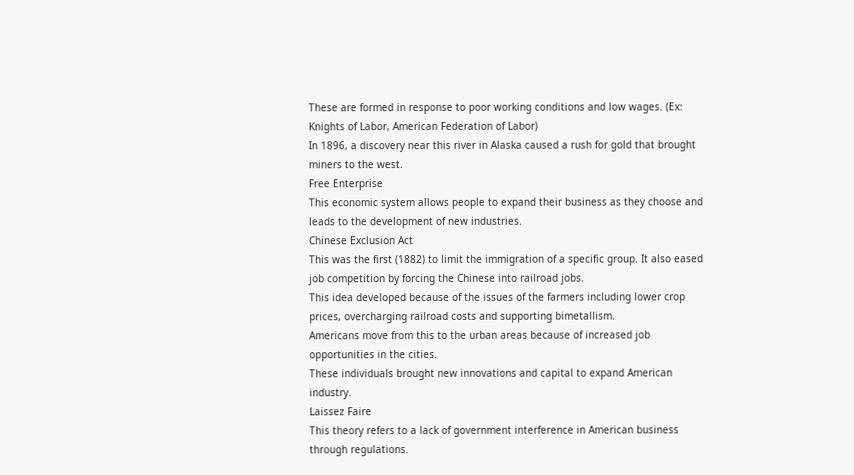These are formed in response to poor working conditions and low wages. (Ex: Knights of Labor, American Federation of Labor)
In 1896, a discovery near this river in Alaska caused a rush for gold that brought miners to the west.
Free Enterprise
This economic system allows people to expand their business as they choose and leads to the development of new industries.
Chinese Exclusion Act
This was the first (1882) to limit the immigration of a specific group. It also eased job competition by forcing the Chinese into railroad jobs.
This idea developed because of the issues of the farmers including lower crop prices, overcharging railroad costs and supporting bimetallism.
Americans move from this to the urban areas because of increased job opportunities in the cities.
These individuals brought new innovations and capital to expand American industry.
Laissez Faire
This theory refers to a lack of government interference in American business through regulations.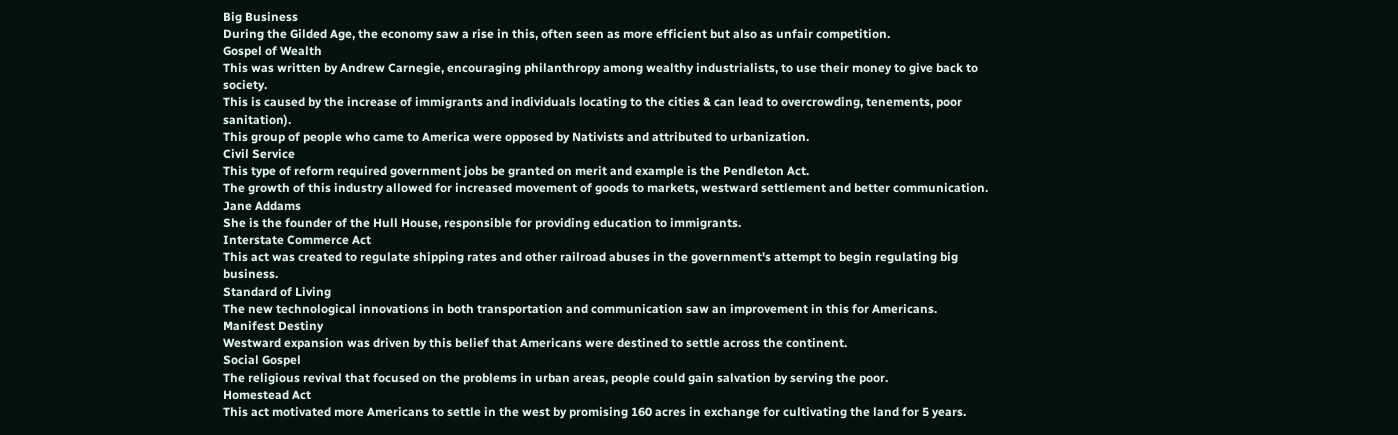Big Business
During the Gilded Age, the economy saw a rise in this, often seen as more efficient but also as unfair competition.
Gospel of Wealth
This was written by Andrew Carnegie, encouraging philanthropy among wealthy industrialists, to use their money to give back to society.
This is caused by the increase of immigrants and individuals locating to the cities & can lead to overcrowding, tenements, poor sanitation).
This group of people who came to America were opposed by Nativists and attributed to urbanization.
Civil Service
This type of reform required government jobs be granted on merit and example is the Pendleton Act.
The growth of this industry allowed for increased movement of goods to markets, westward settlement and better communication.
Jane Addams
She is the founder of the Hull House, responsible for providing education to immigrants.
Interstate Commerce Act
This act was created to regulate shipping rates and other railroad abuses in the government's attempt to begin regulating big business.
Standard of Living
The new technological innovations in both transportation and communication saw an improvement in this for Americans.
Manifest Destiny
Westward expansion was driven by this belief that Americans were destined to settle across the continent.
Social Gospel
The religious revival that focused on the problems in urban areas, people could gain salvation by serving the poor.
Homestead Act
This act motivated more Americans to settle in the west by promising 160 acres in exchange for cultivating the land for 5 years.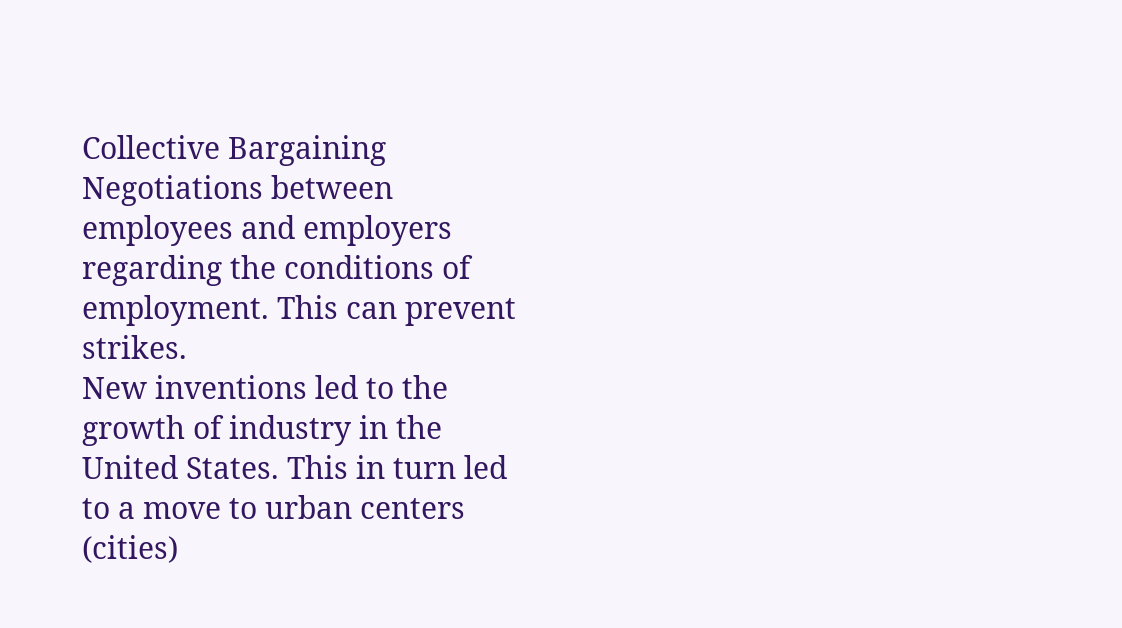Collective Bargaining
Negotiations between employees and employers regarding the conditions of employment. This can prevent strikes.
New inventions led to the growth of industry in the United States. This in turn led to a move to urban centers (cities)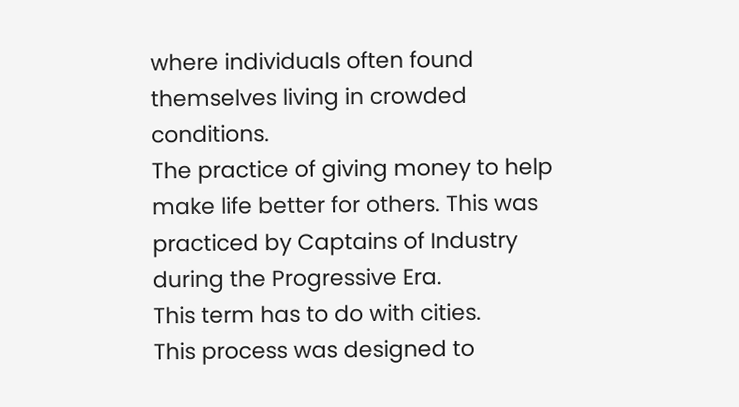where individuals often found themselves living in crowded conditions.
The practice of giving money to help make life better for others. This was practiced by Captains of Industry during the Progressive Era.
This term has to do with cities.
This process was designed to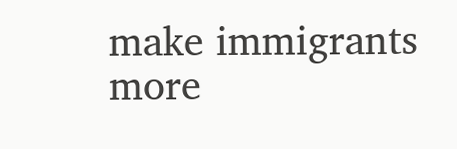make immigrants more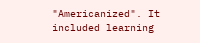"Americanized". It included learning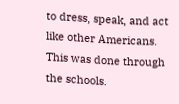to dress, speak, and act like other Americans. This was done through the schools.